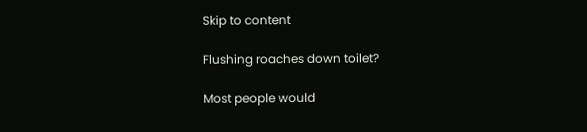Skip to content

Flushing roaches down toilet?

Most people would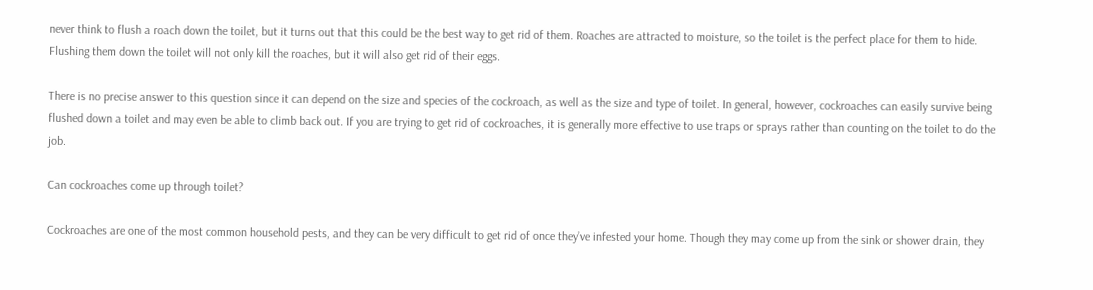never think to flush a roach down the toilet, but it turns out that this could be the best way to get rid of them. Roaches are attracted to moisture, so the toilet is the perfect place for them to hide. Flushing them down the toilet will not only kill the roaches, but it will also get rid of their eggs.

There is no precise answer to this question since it can depend on the size and species of the cockroach, as well as the size and type of toilet. In general, however, cockroaches can easily survive being flushed down a toilet and may even be able to climb back out. If you are trying to get rid of cockroaches, it is generally more effective to use traps or sprays rather than counting on the toilet to do the job.

Can cockroaches come up through toilet?

Cockroaches are one of the most common household pests, and they can be very difficult to get rid of once they’ve infested your home. Though they may come up from the sink or shower drain, they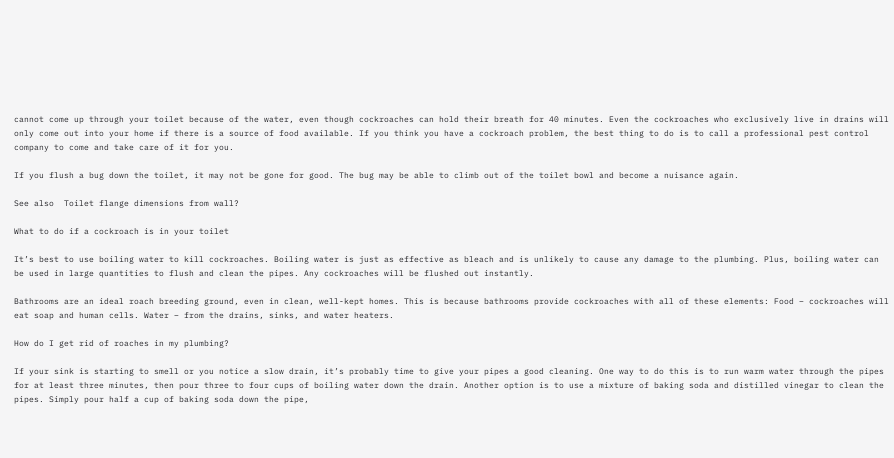cannot come up through your toilet because of the water, even though cockroaches can hold their breath for 40 minutes. Even the cockroaches who exclusively live in drains will only come out into your home if there is a source of food available. If you think you have a cockroach problem, the best thing to do is to call a professional pest control company to come and take care of it for you.

If you flush a bug down the toilet, it may not be gone for good. The bug may be able to climb out of the toilet bowl and become a nuisance again.

See also  Toilet flange dimensions from wall?

What to do if a cockroach is in your toilet

It’s best to use boiling water to kill cockroaches. Boiling water is just as effective as bleach and is unlikely to cause any damage to the plumbing. Plus, boiling water can be used in large quantities to flush and clean the pipes. Any cockroaches will be flushed out instantly.

Bathrooms are an ideal roach breeding ground, even in clean, well-kept homes. This is because bathrooms provide cockroaches with all of these elements: Food – cockroaches will eat soap and human cells. Water – from the drains, sinks, and water heaters.

How do I get rid of roaches in my plumbing?

If your sink is starting to smell or you notice a slow drain, it’s probably time to give your pipes a good cleaning. One way to do this is to run warm water through the pipes for at least three minutes, then pour three to four cups of boiling water down the drain. Another option is to use a mixture of baking soda and distilled vinegar to clean the pipes. Simply pour half a cup of baking soda down the pipe,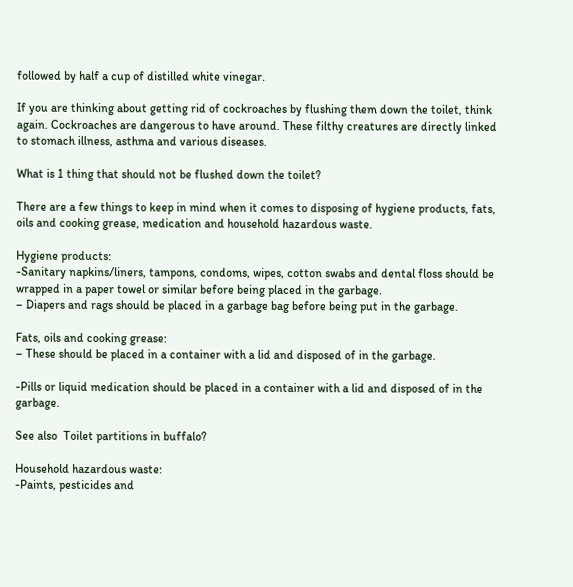followed by half a cup of distilled white vinegar.

If you are thinking about getting rid of cockroaches by flushing them down the toilet, think again. Cockroaches are dangerous to have around. These filthy creatures are directly linked to stomach illness, asthma and various diseases.

What is 1 thing that should not be flushed down the toilet?

There are a few things to keep in mind when it comes to disposing of hygiene products, fats, oils and cooking grease, medication and household hazardous waste.

Hygiene products:
-Sanitary napkins/liners, tampons, condoms, wipes, cotton swabs and dental floss should be wrapped in a paper towel or similar before being placed in the garbage.
– Diapers and rags should be placed in a garbage bag before being put in the garbage.

Fats, oils and cooking grease:
– These should be placed in a container with a lid and disposed of in the garbage.

-Pills or liquid medication should be placed in a container with a lid and disposed of in the garbage.

See also  Toilet partitions in buffalo?

Household hazardous waste:
-Paints, pesticides and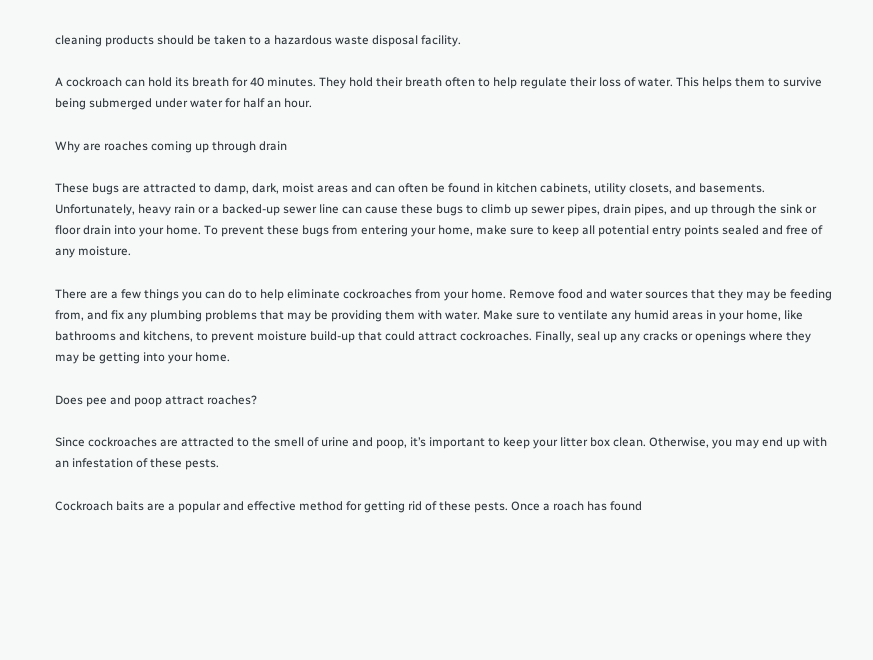cleaning products should be taken to a hazardous waste disposal facility.

A cockroach can hold its breath for 40 minutes. They hold their breath often to help regulate their loss of water. This helps them to survive being submerged under water for half an hour.

Why are roaches coming up through drain

These bugs are attracted to damp, dark, moist areas and can often be found in kitchen cabinets, utility closets, and basements. Unfortunately, heavy rain or a backed-up sewer line can cause these bugs to climb up sewer pipes, drain pipes, and up through the sink or floor drain into your home. To prevent these bugs from entering your home, make sure to keep all potential entry points sealed and free of any moisture.

There are a few things you can do to help eliminate cockroaches from your home. Remove food and water sources that they may be feeding from, and fix any plumbing problems that may be providing them with water. Make sure to ventilate any humid areas in your home, like bathrooms and kitchens, to prevent moisture build-up that could attract cockroaches. Finally, seal up any cracks or openings where they may be getting into your home.

Does pee and poop attract roaches?

Since cockroaches are attracted to the smell of urine and poop, it’s important to keep your litter box clean. Otherwise, you may end up with an infestation of these pests.

Cockroach baits are a popular and effective method for getting rid of these pests. Once a roach has found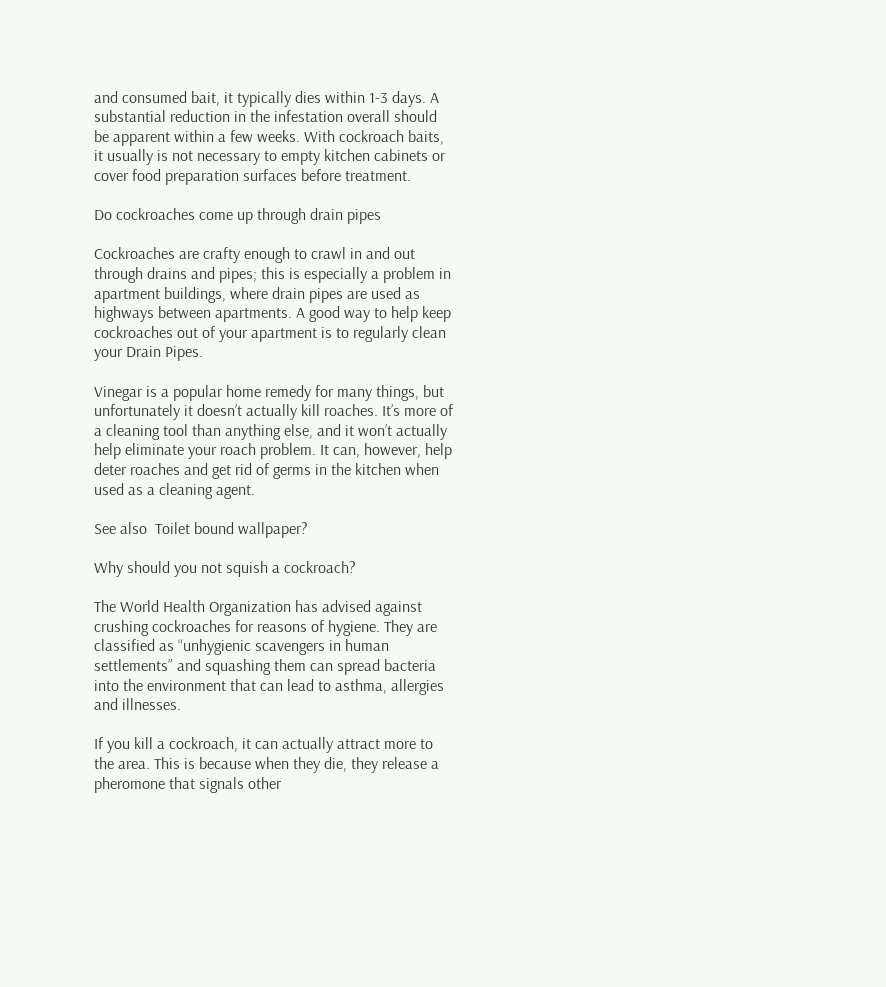and consumed bait, it typically dies within 1-3 days. A substantial reduction in the infestation overall should be apparent within a few weeks. With cockroach baits, it usually is not necessary to empty kitchen cabinets or cover food preparation surfaces before treatment.

Do cockroaches come up through drain pipes

Cockroaches are crafty enough to crawl in and out through drains and pipes; this is especially a problem in apartment buildings, where drain pipes are used as highways between apartments. A good way to help keep cockroaches out of your apartment is to regularly clean your Drain Pipes.

Vinegar is a popular home remedy for many things, but unfortunately it doesn’t actually kill roaches. It’s more of a cleaning tool than anything else, and it won’t actually help eliminate your roach problem. It can, however, help deter roaches and get rid of germs in the kitchen when used as a cleaning agent.

See also  Toilet bound wallpaper?

Why should you not squish a cockroach?

The World Health Organization has advised against crushing cockroaches for reasons of hygiene. They are classified as “unhygienic scavengers in human settlements” and squashing them can spread bacteria into the environment that can lead to asthma, allergies and illnesses.

If you kill a cockroach, it can actually attract more to the area. This is because when they die, they release a pheromone that signals other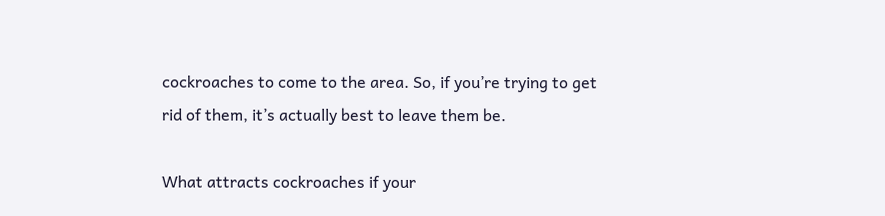cockroaches to come to the area. So, if you’re trying to get rid of them, it’s actually best to leave them be.

What attracts cockroaches if your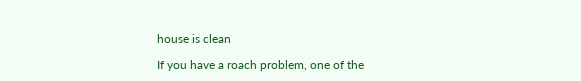house is clean

If you have a roach problem, one of the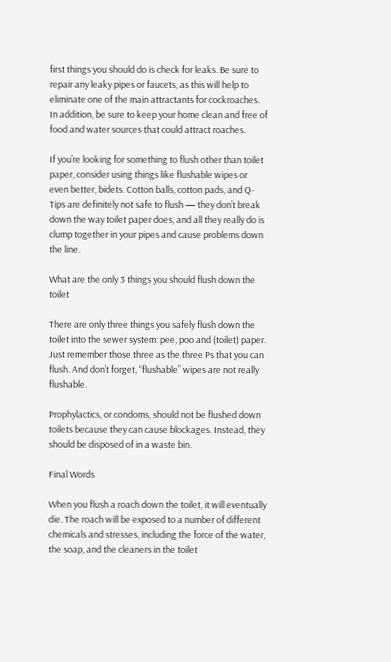first things you should do is check for leaks. Be sure to repair any leaky pipes or faucets, as this will help to eliminate one of the main attractants for cockroaches. In addition, be sure to keep your home clean and free of food and water sources that could attract roaches.

If you’re looking for something to flush other than toilet paper, consider using things like flushable wipes or even better, bidets. Cotton balls, cotton pads, and Q-Tips are definitely not safe to flush — they don’t break down the way toilet paper does, and all they really do is clump together in your pipes and cause problems down the line.

What are the only 3 things you should flush down the toilet

There are only three things you safely flush down the toilet into the sewer system: pee, poo and (toilet) paper. Just remember those three as the three Ps that you can flush. And don’t forget, “flushable” wipes are not really flushable.

Prophylactics, or condoms, should not be flushed down toilets because they can cause blockages. Instead, they should be disposed of in a waste bin.

Final Words

When you flush a roach down the toilet, it will eventually die. The roach will be exposed to a number of different chemicals and stresses, including the force of the water, the soap, and the cleaners in the toilet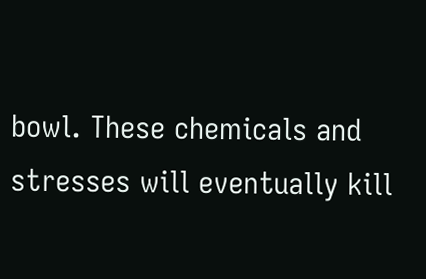bowl. These chemicals and stresses will eventually kill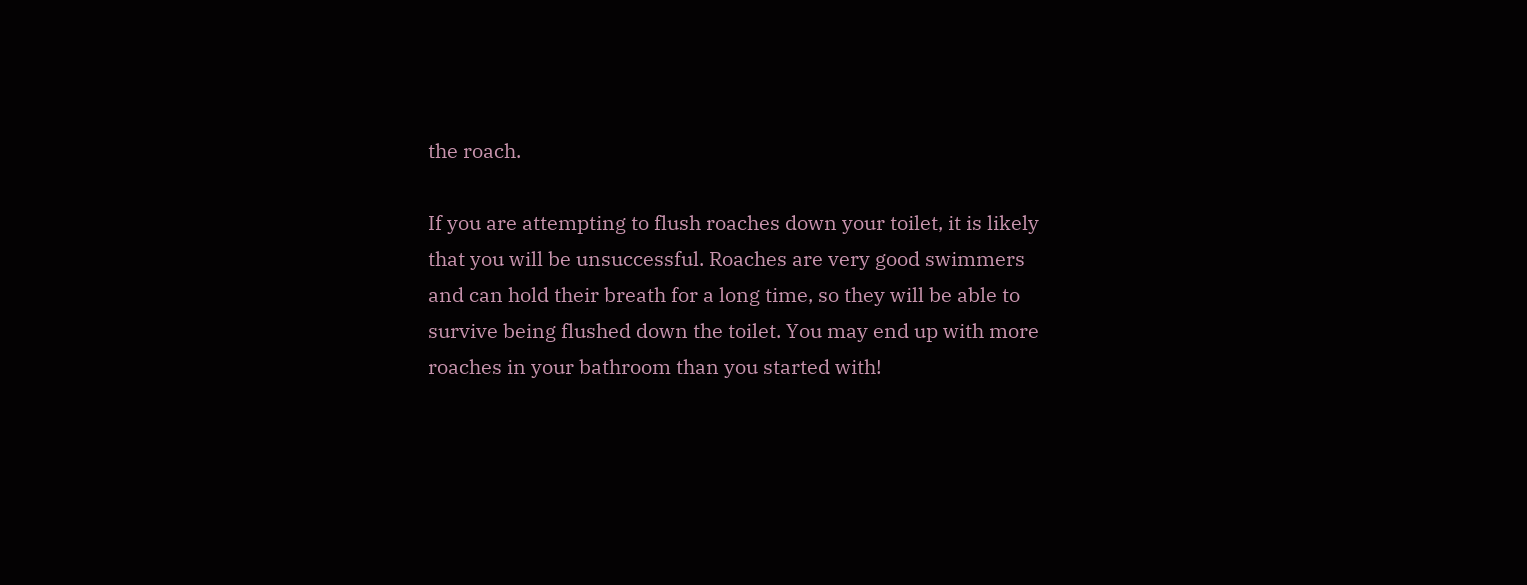the roach.

If you are attempting to flush roaches down your toilet, it is likely that you will be unsuccessful. Roaches are very good swimmers and can hold their breath for a long time, so they will be able to survive being flushed down the toilet. You may end up with more roaches in your bathroom than you started with!